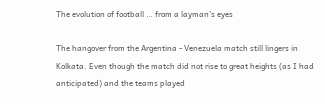The evolution of football … from a layman’s eyes

The hangover from the Argentina - Venezuela match still lingers in Kolkata. Even though the match did not rise to great heights (as I had anticipated) and the teams played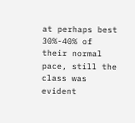at perhaps best 30%-40% of their normal pace, still the class was evident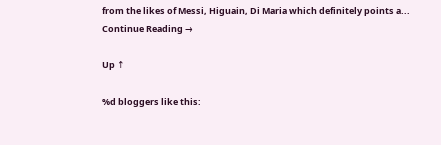from the likes of Messi, Higuain, Di Maria which definitely points a... Continue Reading →

Up ↑

%d bloggers like this: